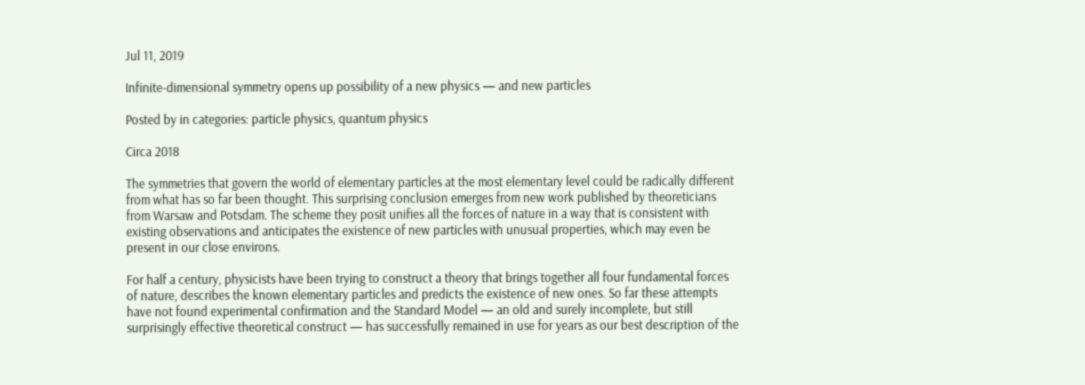Jul 11, 2019

Infinite-dimensional symmetry opens up possibility of a new physics — and new particles

Posted by in categories: particle physics, quantum physics

Circa 2018

The symmetries that govern the world of elementary particles at the most elementary level could be radically different from what has so far been thought. This surprising conclusion emerges from new work published by theoreticians from Warsaw and Potsdam. The scheme they posit unifies all the forces of nature in a way that is consistent with existing observations and anticipates the existence of new particles with unusual properties, which may even be present in our close environs.

For half a century, physicists have been trying to construct a theory that brings together all four fundamental forces of nature, describes the known elementary particles and predicts the existence of new ones. So far these attempts have not found experimental confirmation and the Standard Model — an old and surely incomplete, but still surprisingly effective theoretical construct — has successfully remained in use for years as our best description of the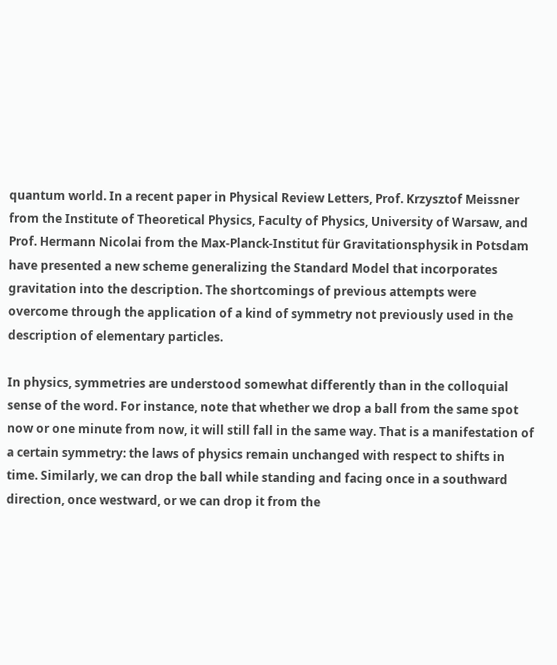quantum world. In a recent paper in Physical Review Letters, Prof. Krzysztof Meissner from the Institute of Theoretical Physics, Faculty of Physics, University of Warsaw, and Prof. Hermann Nicolai from the Max-Planck-Institut für Gravitationsphysik in Potsdam have presented a new scheme generalizing the Standard Model that incorporates gravitation into the description. The shortcomings of previous attempts were overcome through the application of a kind of symmetry not previously used in the description of elementary particles.

In physics, symmetries are understood somewhat differently than in the colloquial sense of the word. For instance, note that whether we drop a ball from the same spot now or one minute from now, it will still fall in the same way. That is a manifestation of a certain symmetry: the laws of physics remain unchanged with respect to shifts in time. Similarly, we can drop the ball while standing and facing once in a southward direction, once westward, or we can drop it from the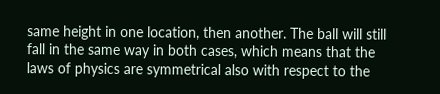same height in one location, then another. The ball will still fall in the same way in both cases, which means that the laws of physics are symmetrical also with respect to the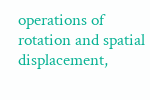operations of rotation and spatial displacement,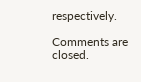respectively.

Comments are closed.